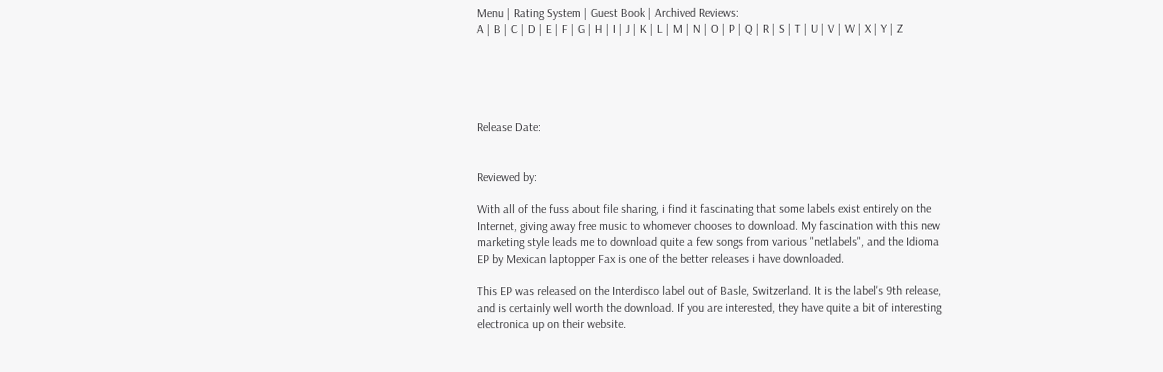Menu | Rating System | Guest Book | Archived Reviews:
A | B | C | D | E | F | G | H | I | J | K | L | M | N | O | P | Q | R | S | T | U | V | W | X | Y | Z





Release Date:


Reviewed by:

With all of the fuss about file sharing, i find it fascinating that some labels exist entirely on the Internet, giving away free music to whomever chooses to download. My fascination with this new marketing style leads me to download quite a few songs from various "netlabels", and the Idioma EP by Mexican laptopper Fax is one of the better releases i have downloaded.

This EP was released on the Interdisco label out of Basle, Switzerland. It is the label's 9th release, and is certainly well worth the download. If you are interested, they have quite a bit of interesting electronica up on their website.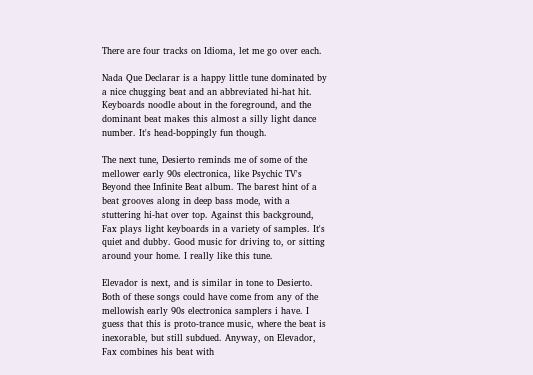There are four tracks on Idioma, let me go over each.

Nada Que Declarar is a happy little tune dominated by a nice chugging beat and an abbreviated hi-hat hit. Keyboards noodle about in the foreground, and the dominant beat makes this almost a silly light dance number. It's head-boppingly fun though.

The next tune, Desierto reminds me of some of the mellower early 90s electronica, like Psychic TV's Beyond thee Infinite Beat album. The barest hint of a beat grooves along in deep bass mode, with a stuttering hi-hat over top. Against this background, Fax plays light keyboards in a variety of samples. It's quiet and dubby. Good music for driving to, or sitting around your home. I really like this tune.

Elevador is next, and is similar in tone to Desierto. Both of these songs could have come from any of the mellowish early 90s electronica samplers i have. I guess that this is proto-trance music, where the beat is inexorable, but still subdued. Anyway, on Elevador, Fax combines his beat with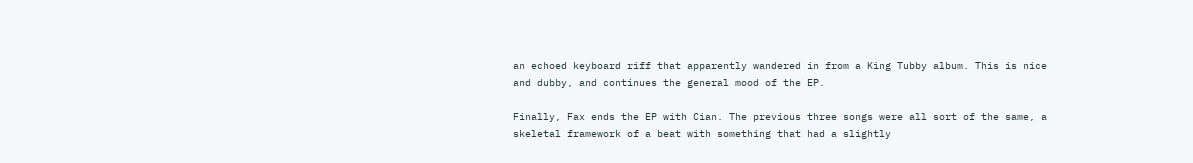an echoed keyboard riff that apparently wandered in from a King Tubby album. This is nice and dubby, and continues the general mood of the EP.

Finally, Fax ends the EP with Cian. The previous three songs were all sort of the same, a skeletal framework of a beat with something that had a slightly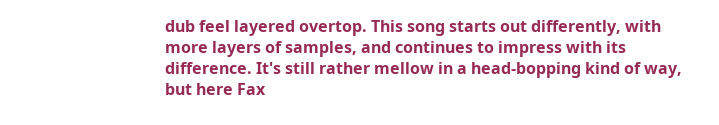dub feel layered overtop. This song starts out differently, with more layers of samples, and continues to impress with its difference. It's still rather mellow in a head-bopping kind of way, but here Fax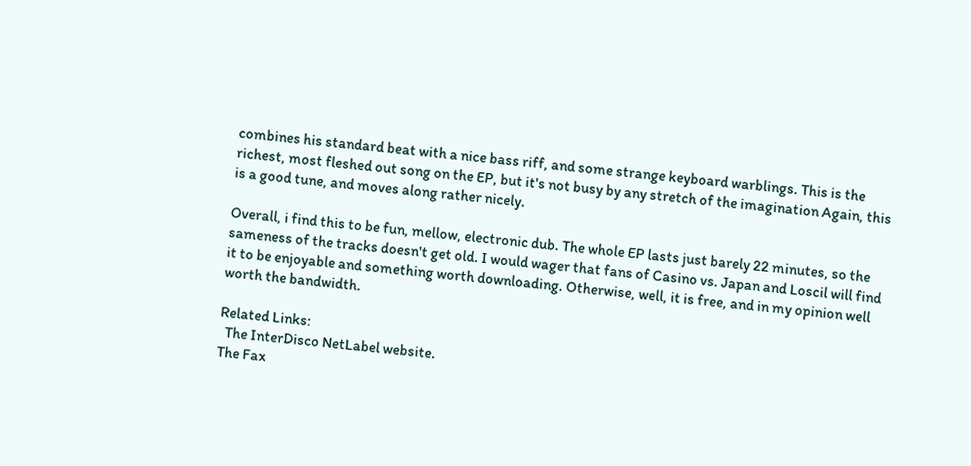combines his standard beat with a nice bass riff, and some strange keyboard warblings. This is the richest, most fleshed out song on the EP, but it's not busy by any stretch of the imagination Again, this is a good tune, and moves along rather nicely.

Overall, i find this to be fun, mellow, electronic dub. The whole EP lasts just barely 22 minutes, so the sameness of the tracks doesn't get old. I would wager that fans of Casino vs. Japan and Loscil will find it to be enjoyable and something worth downloading. Otherwise, well, it is free, and in my opinion well worth the bandwidth.

Related Links:
  The InterDisco NetLabel website.
The Fax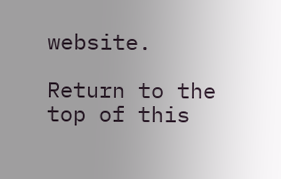website.

Return to the top of this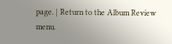page. | Return to the Album Review menu.